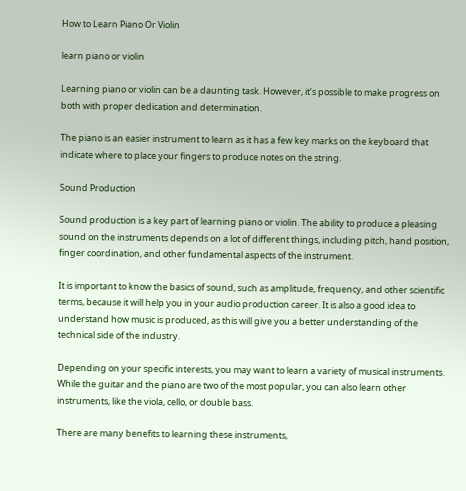How to Learn Piano Or Violin

learn piano or violin

Learning piano or violin can be a daunting task. However, it’s possible to make progress on both with proper dedication and determination.

The piano is an easier instrument to learn as it has a few key marks on the keyboard that indicate where to place your fingers to produce notes on the string.

Sound Production

Sound production is a key part of learning piano or violin. The ability to produce a pleasing sound on the instruments depends on a lot of different things, including pitch, hand position, finger coordination, and other fundamental aspects of the instrument.

It is important to know the basics of sound, such as amplitude, frequency, and other scientific terms, because it will help you in your audio production career. It is also a good idea to understand how music is produced, as this will give you a better understanding of the technical side of the industry.

Depending on your specific interests, you may want to learn a variety of musical instruments. While the guitar and the piano are two of the most popular, you can also learn other instruments, like the viola, cello, or double bass.

There are many benefits to learning these instruments,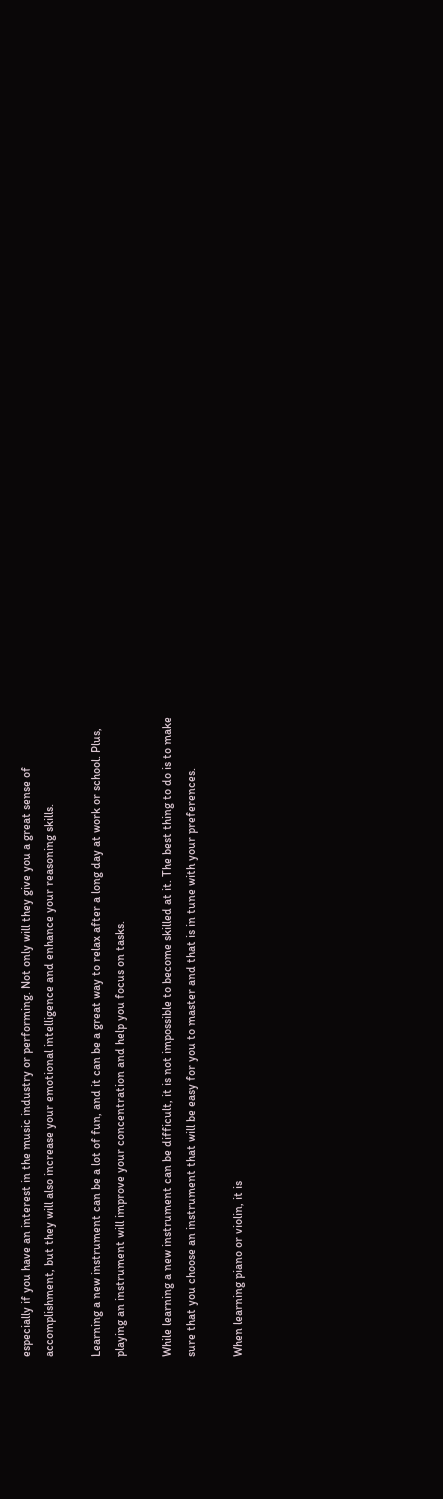especially if you have an interest in the music industry or performing. Not only will they give you a great sense of accomplishment, but they will also increase your emotional intelligence and enhance your reasoning skills.

Learning a new instrument can be a lot of fun, and it can be a great way to relax after a long day at work or school. Plus, playing an instrument will improve your concentration and help you focus on tasks.

While learning a new instrument can be difficult, it is not impossible to become skilled at it. The best thing to do is to make sure that you choose an instrument that will be easy for you to master and that is in tune with your preferences.

When learning piano or violin, it is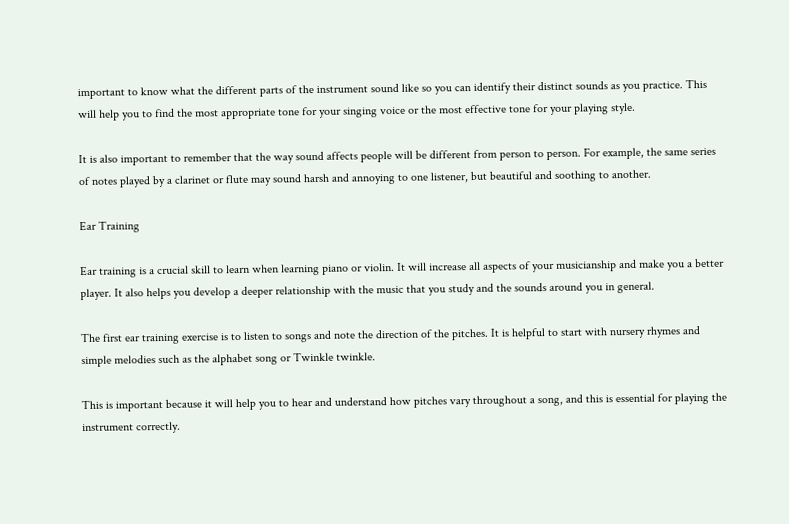important to know what the different parts of the instrument sound like so you can identify their distinct sounds as you practice. This will help you to find the most appropriate tone for your singing voice or the most effective tone for your playing style.

It is also important to remember that the way sound affects people will be different from person to person. For example, the same series of notes played by a clarinet or flute may sound harsh and annoying to one listener, but beautiful and soothing to another.

Ear Training

Ear training is a crucial skill to learn when learning piano or violin. It will increase all aspects of your musicianship and make you a better player. It also helps you develop a deeper relationship with the music that you study and the sounds around you in general.

The first ear training exercise is to listen to songs and note the direction of the pitches. It is helpful to start with nursery rhymes and simple melodies such as the alphabet song or Twinkle twinkle.

This is important because it will help you to hear and understand how pitches vary throughout a song, and this is essential for playing the instrument correctly.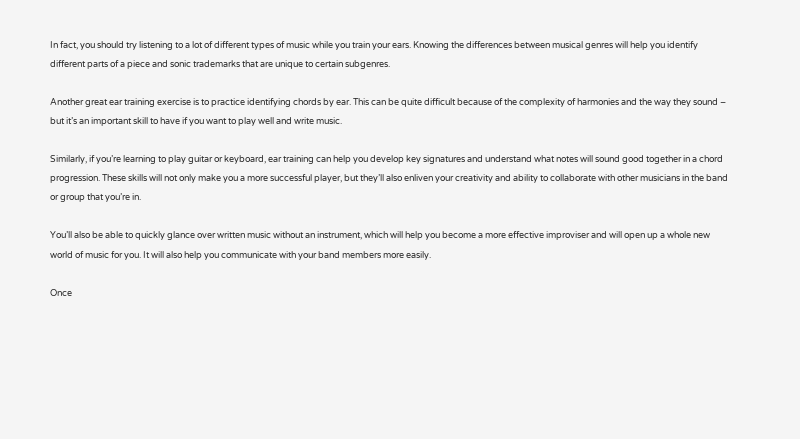In fact, you should try listening to a lot of different types of music while you train your ears. Knowing the differences between musical genres will help you identify different parts of a piece and sonic trademarks that are unique to certain subgenres.

Another great ear training exercise is to practice identifying chords by ear. This can be quite difficult because of the complexity of harmonies and the way they sound – but it’s an important skill to have if you want to play well and write music.

Similarly, if you’re learning to play guitar or keyboard, ear training can help you develop key signatures and understand what notes will sound good together in a chord progression. These skills will not only make you a more successful player, but they’ll also enliven your creativity and ability to collaborate with other musicians in the band or group that you’re in.

You’ll also be able to quickly glance over written music without an instrument, which will help you become a more effective improviser and will open up a whole new world of music for you. It will also help you communicate with your band members more easily.

Once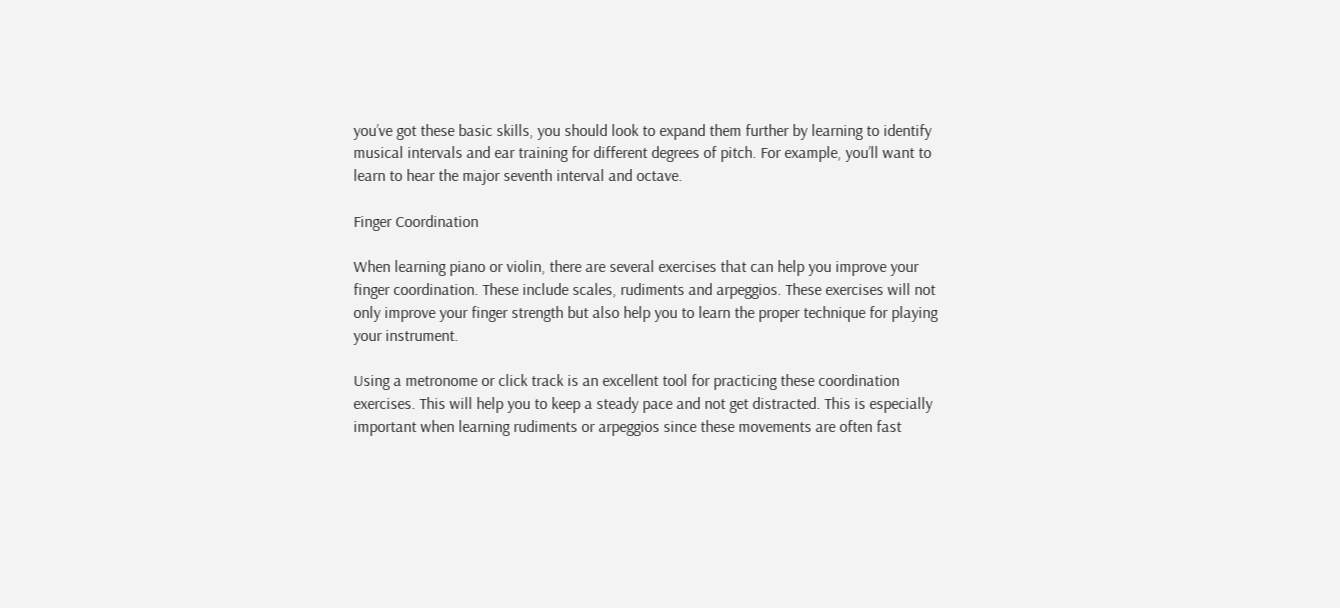you’ve got these basic skills, you should look to expand them further by learning to identify musical intervals and ear training for different degrees of pitch. For example, you’ll want to learn to hear the major seventh interval and octave.

Finger Coordination

When learning piano or violin, there are several exercises that can help you improve your finger coordination. These include scales, rudiments and arpeggios. These exercises will not only improve your finger strength but also help you to learn the proper technique for playing your instrument.

Using a metronome or click track is an excellent tool for practicing these coordination exercises. This will help you to keep a steady pace and not get distracted. This is especially important when learning rudiments or arpeggios since these movements are often fast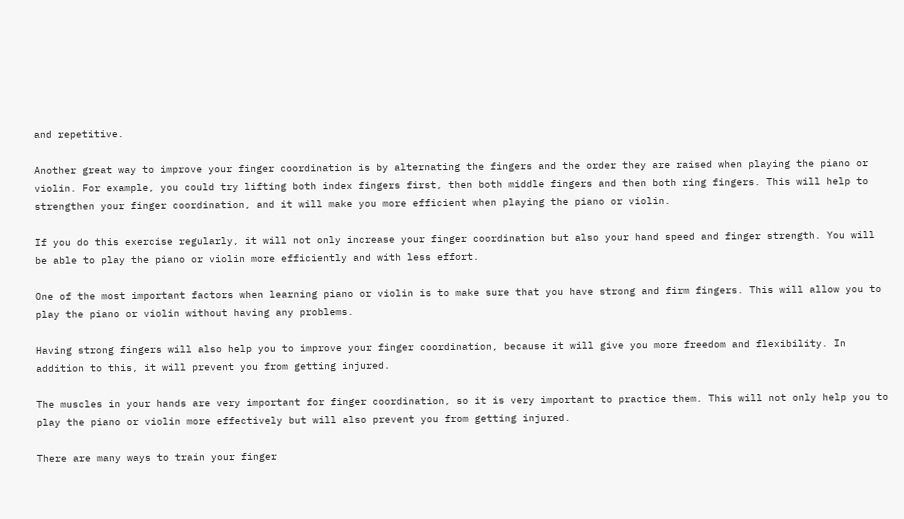and repetitive.

Another great way to improve your finger coordination is by alternating the fingers and the order they are raised when playing the piano or violin. For example, you could try lifting both index fingers first, then both middle fingers and then both ring fingers. This will help to strengthen your finger coordination, and it will make you more efficient when playing the piano or violin.

If you do this exercise regularly, it will not only increase your finger coordination but also your hand speed and finger strength. You will be able to play the piano or violin more efficiently and with less effort.

One of the most important factors when learning piano or violin is to make sure that you have strong and firm fingers. This will allow you to play the piano or violin without having any problems.

Having strong fingers will also help you to improve your finger coordination, because it will give you more freedom and flexibility. In addition to this, it will prevent you from getting injured.

The muscles in your hands are very important for finger coordination, so it is very important to practice them. This will not only help you to play the piano or violin more effectively but will also prevent you from getting injured.

There are many ways to train your finger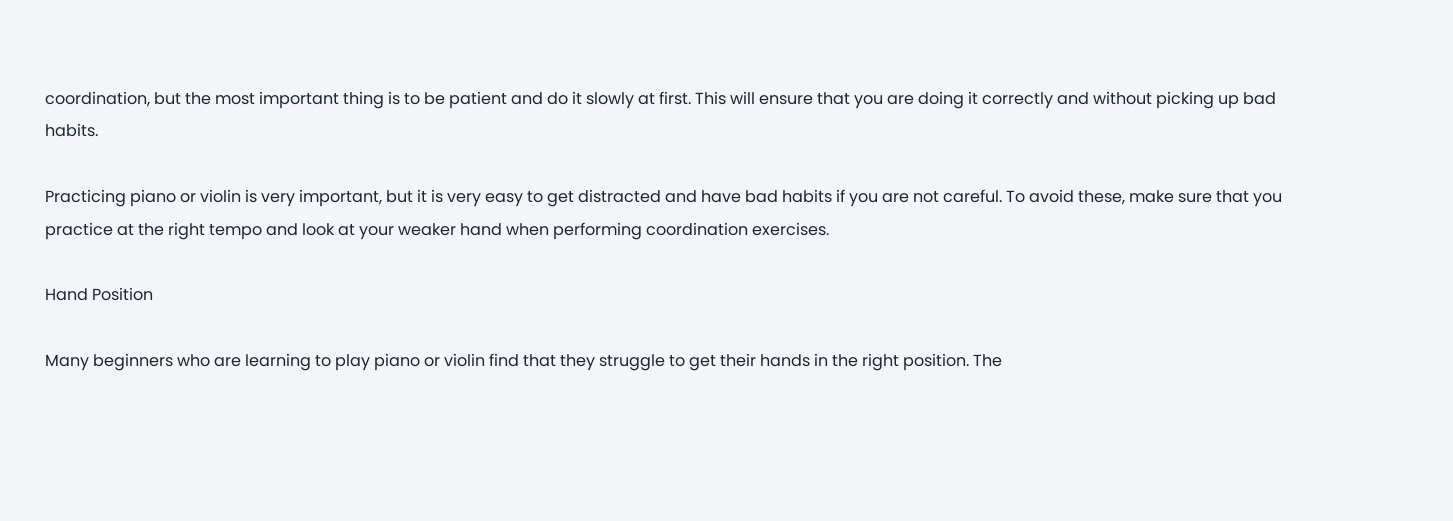coordination, but the most important thing is to be patient and do it slowly at first. This will ensure that you are doing it correctly and without picking up bad habits.

Practicing piano or violin is very important, but it is very easy to get distracted and have bad habits if you are not careful. To avoid these, make sure that you practice at the right tempo and look at your weaker hand when performing coordination exercises.

Hand Position

Many beginners who are learning to play piano or violin find that they struggle to get their hands in the right position. The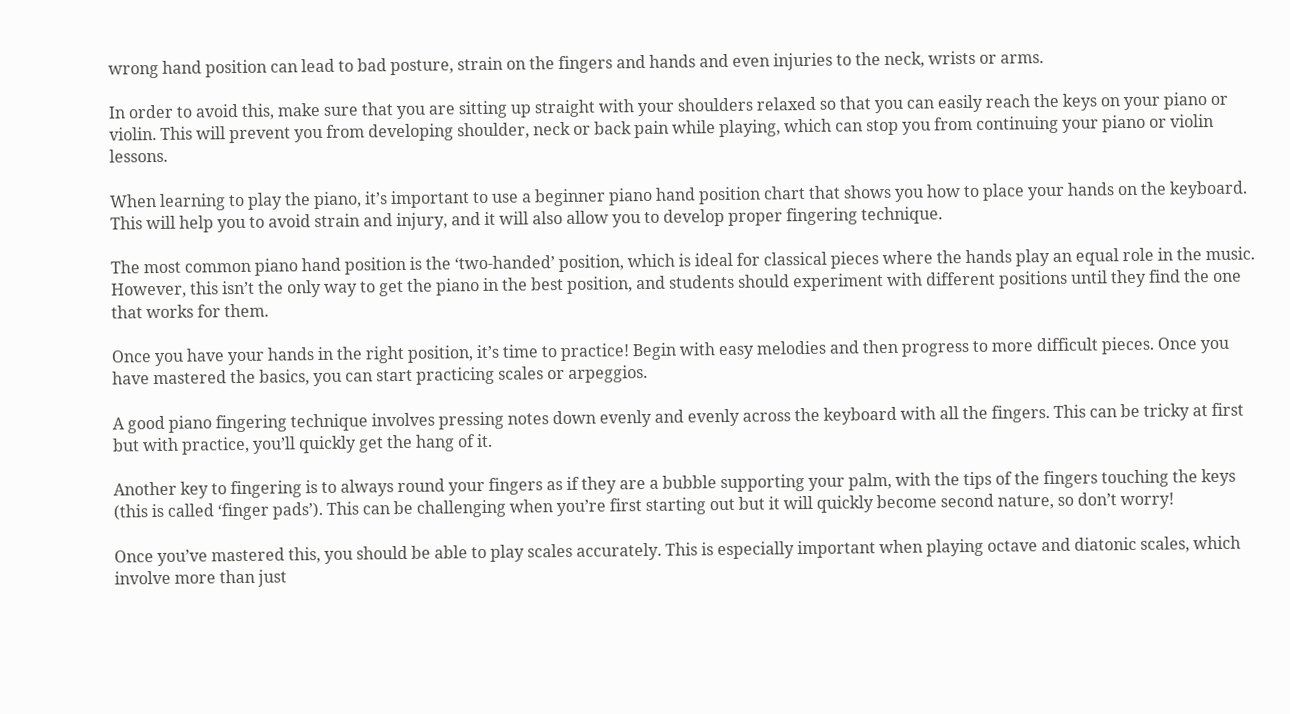wrong hand position can lead to bad posture, strain on the fingers and hands and even injuries to the neck, wrists or arms.

In order to avoid this, make sure that you are sitting up straight with your shoulders relaxed so that you can easily reach the keys on your piano or violin. This will prevent you from developing shoulder, neck or back pain while playing, which can stop you from continuing your piano or violin lessons.

When learning to play the piano, it’s important to use a beginner piano hand position chart that shows you how to place your hands on the keyboard. This will help you to avoid strain and injury, and it will also allow you to develop proper fingering technique.

The most common piano hand position is the ‘two-handed’ position, which is ideal for classical pieces where the hands play an equal role in the music. However, this isn’t the only way to get the piano in the best position, and students should experiment with different positions until they find the one that works for them.

Once you have your hands in the right position, it’s time to practice! Begin with easy melodies and then progress to more difficult pieces. Once you have mastered the basics, you can start practicing scales or arpeggios.

A good piano fingering technique involves pressing notes down evenly and evenly across the keyboard with all the fingers. This can be tricky at first but with practice, you’ll quickly get the hang of it.

Another key to fingering is to always round your fingers as if they are a bubble supporting your palm, with the tips of the fingers touching the keys (this is called ‘finger pads’). This can be challenging when you’re first starting out but it will quickly become second nature, so don’t worry!

Once you’ve mastered this, you should be able to play scales accurately. This is especially important when playing octave and diatonic scales, which involve more than just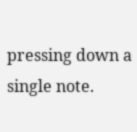pressing down a single note.